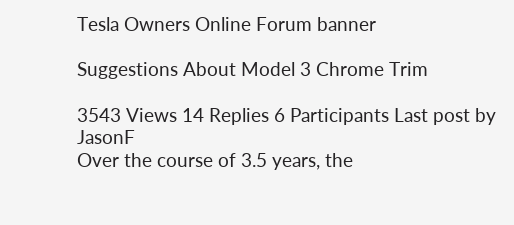Tesla Owners Online Forum banner

Suggestions About Model 3 Chrome Trim

3543 Views 14 Replies 6 Participants Last post by  JasonF
Over the course of 3.5 years, the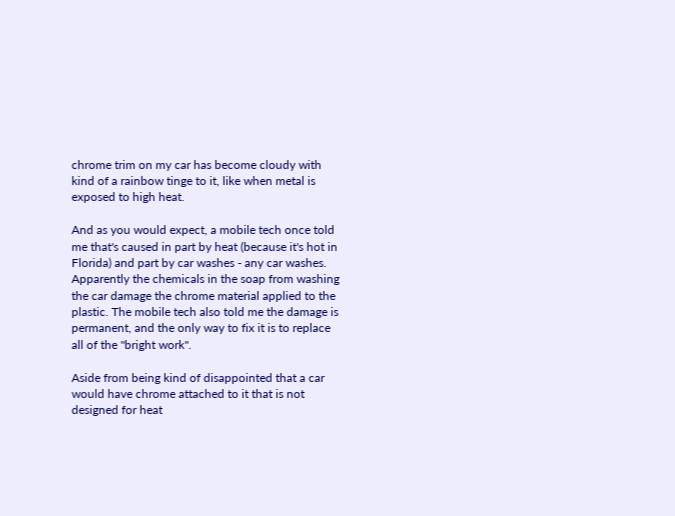chrome trim on my car has become cloudy with kind of a rainbow tinge to it, like when metal is exposed to high heat.

And as you would expect, a mobile tech once told me that's caused in part by heat (because it's hot in Florida) and part by car washes - any car washes. Apparently the chemicals in the soap from washing the car damage the chrome material applied to the plastic. The mobile tech also told me the damage is permanent, and the only way to fix it is to replace all of the "bright work".

Aside from being kind of disappointed that a car would have chrome attached to it that is not designed for heat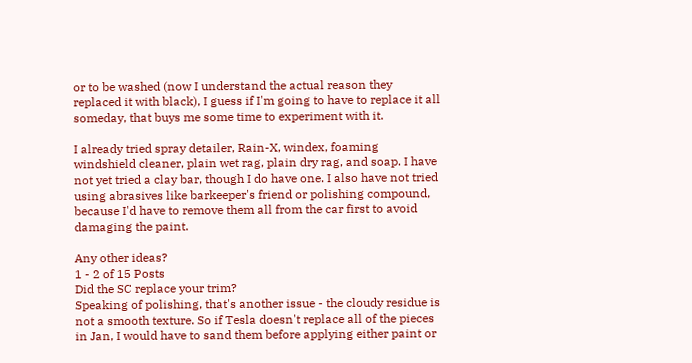or to be washed (now I understand the actual reason they replaced it with black), I guess if I'm going to have to replace it all someday, that buys me some time to experiment with it.

I already tried spray detailer, Rain-X, windex, foaming windshield cleaner, plain wet rag, plain dry rag, and soap. I have not yet tried a clay bar, though I do have one. I also have not tried using abrasives like barkeeper's friend or polishing compound, because I'd have to remove them all from the car first to avoid damaging the paint.

Any other ideas?
1 - 2 of 15 Posts
Did the SC replace your trim?
Speaking of polishing, that's another issue - the cloudy residue is not a smooth texture. So if Tesla doesn't replace all of the pieces in Jan, I would have to sand them before applying either paint or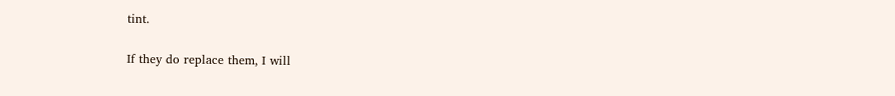tint.

If they do replace them, I will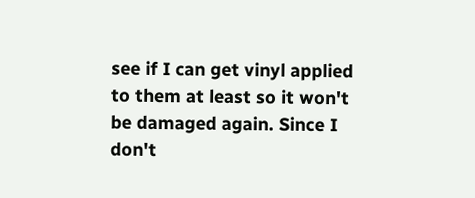see if I can get vinyl applied to them at least so it won't be damaged again. Since I don't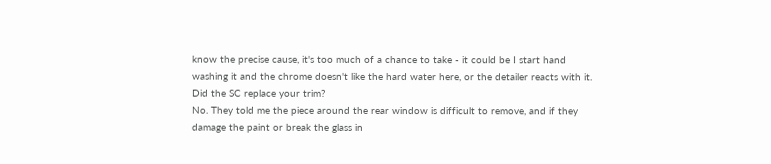know the precise cause, it's too much of a chance to take - it could be I start hand washing it and the chrome doesn't like the hard water here, or the detailer reacts with it.
Did the SC replace your trim?
No. They told me the piece around the rear window is difficult to remove, and if they damage the paint or break the glass in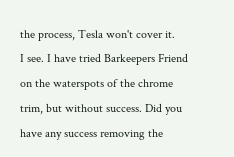the process, Tesla won't cover it.
I see. I have tried Barkeepers Friend on the waterspots of the chrome trim, but without success. Did you have any success removing the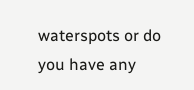waterspots or do you have any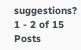suggestions?
1 - 2 of 15 Posts